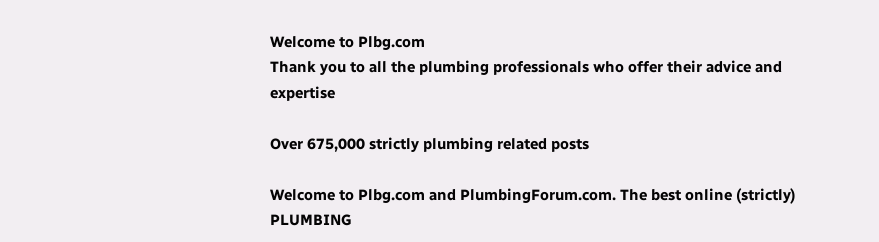Welcome to Plbg.com
Thank you to all the plumbing professionals who offer their advice and expertise

Over 675,000 strictly plumbing related posts

Welcome to Plbg.com and PlumbingForum.com. The best online (strictly) PLUMBING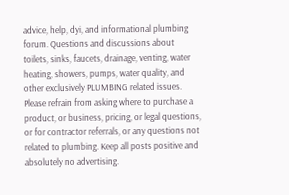advice, help, dyi, and informational plumbing forum. Questions and discussions about toilets, sinks, faucets, drainage, venting, water heating, showers, pumps, water quality, and other exclusively PLUMBING related issues. Please refrain from asking where to purchase a product, or business, pricing, or legal questions, or for contractor referrals, or any questions not related to plumbing. Keep all posts positive and absolutely no advertising.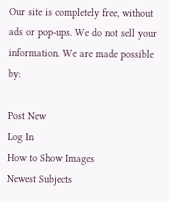Our site is completely free, without ads or pop-ups. We do not sell your information. We are made possible by:

Post New
Log In
How to Show Images
Newest Subjects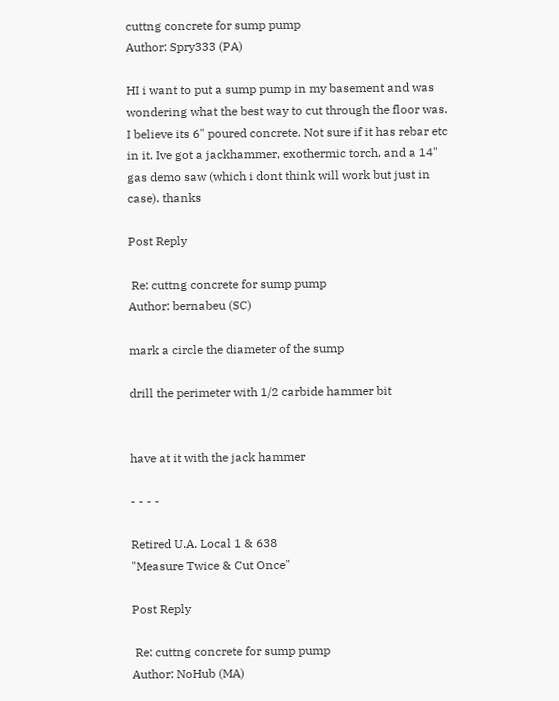cuttng concrete for sump pump
Author: Spry333 (PA)

HI i want to put a sump pump in my basement and was wondering what the best way to cut through the floor was. I believe its 6" poured concrete. Not sure if it has rebar etc in it. Ive got a jackhammer, exothermic torch, and a 14" gas demo saw (which i dont think will work but just in case). thanks

Post Reply

 Re: cuttng concrete for sump pump
Author: bernabeu (SC)

mark a circle the diameter of the sump

drill the perimeter with 1/2 carbide hammer bit


have at it with the jack hammer

- - - -

Retired U.A. Local 1 & 638
"Measure Twice & Cut Once"

Post Reply

 Re: cuttng concrete for sump pump
Author: NoHub (MA)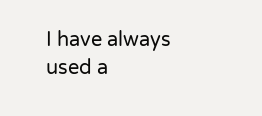I have always used a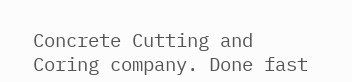Concrete Cutting and Coring company. Done fast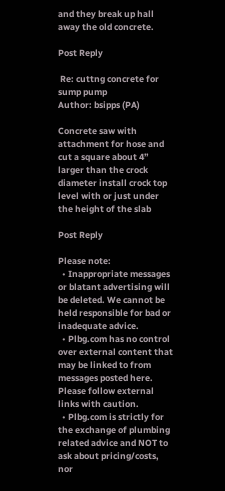and they break up hall away the old concrete.

Post Reply

 Re: cuttng concrete for sump pump
Author: bsipps (PA)

Concrete saw with attachment for hose and cut a square about 4” larger than the crock diameter install crock top level with or just under the height of the slab

Post Reply

Please note:
  • Inappropriate messages or blatant advertising will be deleted. We cannot be held responsible for bad or inadequate advice.
  • Plbg.com has no control over external content that may be linked to from messages posted here. Please follow external links with caution.
  • Plbg.com is strictly for the exchange of plumbing related advice and NOT to ask about pricing/costs, nor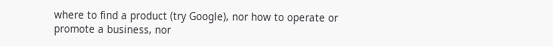where to find a product (try Google), nor how to operate or promote a business, nor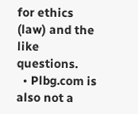for ethics (law) and the like questions.
  • Plbg.com is also not a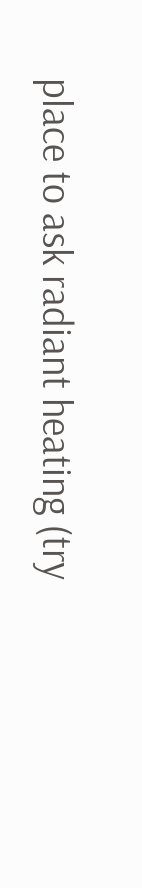place to ask radiant heating (try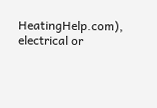HeatingHelp.com), electrical or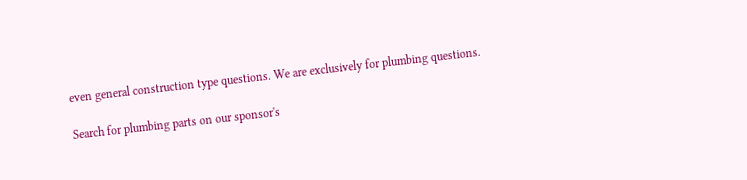even general construction type questions. We are exclusively for plumbing questions.

Search for plumbing parts on our sponsor's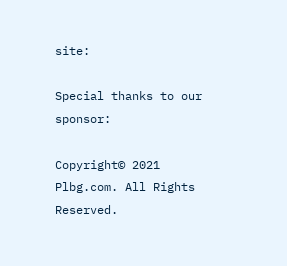site:

Special thanks to our sponsor:

Copyright© 2021 Plbg.com. All Rights Reserved.